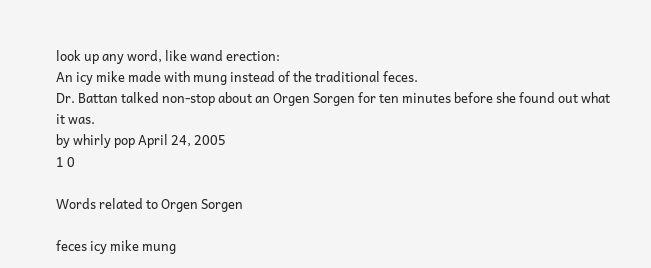look up any word, like wand erection:
An icy mike made with mung instead of the traditional feces.
Dr. Battan talked non-stop about an Orgen Sorgen for ten minutes before she found out what it was.
by whirly pop April 24, 2005
1 0

Words related to Orgen Sorgen

feces icy mike mung